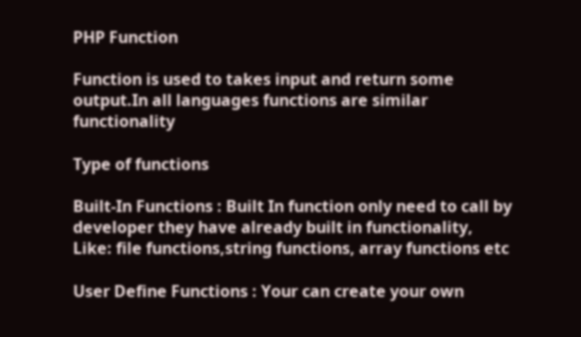PHP Function

Function is used to takes input and return some output.In all languages functions are similar functionality

Type of functions

Built-In Functions : Built In function only need to call by developer they have already built in functionality, Like: file functions,string functions, array functions etc

User Define Functions : Your can create your own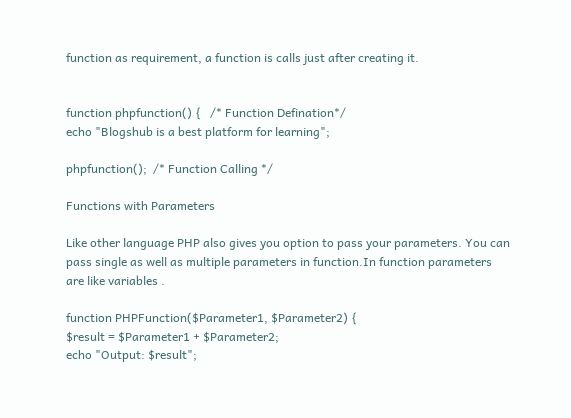function as requirement, a function is calls just after creating it.


function phpfunction() {   /* Function Defination*/
echo "Blogshub is a best platform for learning";

phpfunction();  /* Function Calling */

Functions with Parameters

Like other language PHP also gives you option to pass your parameters. You can pass single as well as multiple parameters in function.In function parameters are like variables .

function PHPFunction($Parameter1, $Parameter2) {
$result = $Parameter1 + $Parameter2;
echo "Output: $result";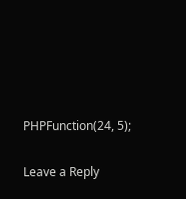PHPFunction(24, 5);

Leave a Reply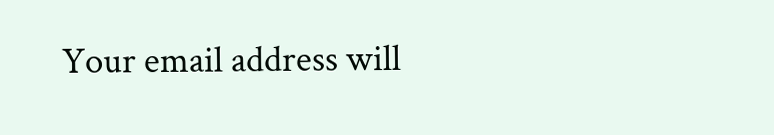Your email address will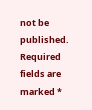not be published. Required fields are marked *